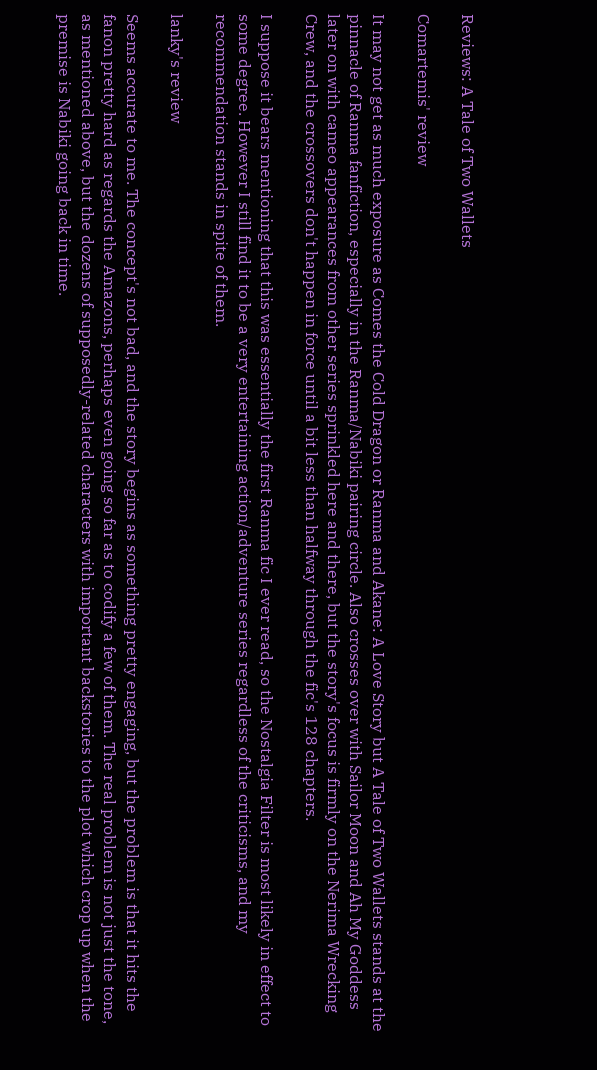Reviews: A Tale of Two Wallets

Comartemis' review

It may not get as much exposure as Comes the Cold Dragon or Ranma and Akane: A Love Story but A Tale of Two Wallets stands at the pinnacle of Ranma fanfiction, especially in the Ranma/Nabiki pairing circle. Also crosses over with Sailor Moon and Ah My Goddess later on with cameo appearances from other series sprinkled here and there, but the story's focus is firmly on the Nerima Wrecking Crew, and the crossovers don't happen in force until a bit less than halfway through the fic's 128 chapters.

I suppose it bears mentioning that this was essentially the first Ranma fic I ever read, so the Nostalgia Filter is most likely in effect to some degree. However I still find it to be a very entertaining action/adventure series regardless of the criticisms, and my recommendation stands in spite of them.

lanky's review

Seems accurate to me. The concept's not bad, and the story begins as something pretty engaging, but the problem is that it hits the fanon pretty hard as regards the Amazons, perhaps even going so far as to codify a few of them. The real problem is not just the tone, as mentioned above, but the dozens of supposedly-related characters with important backstories to the plot which crop up when the premise is Nabiki going back in time.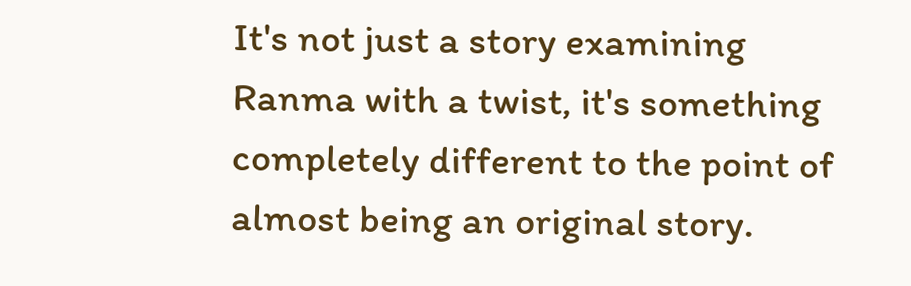It's not just a story examining Ranma with a twist, it's something completely different to the point of almost being an original story.